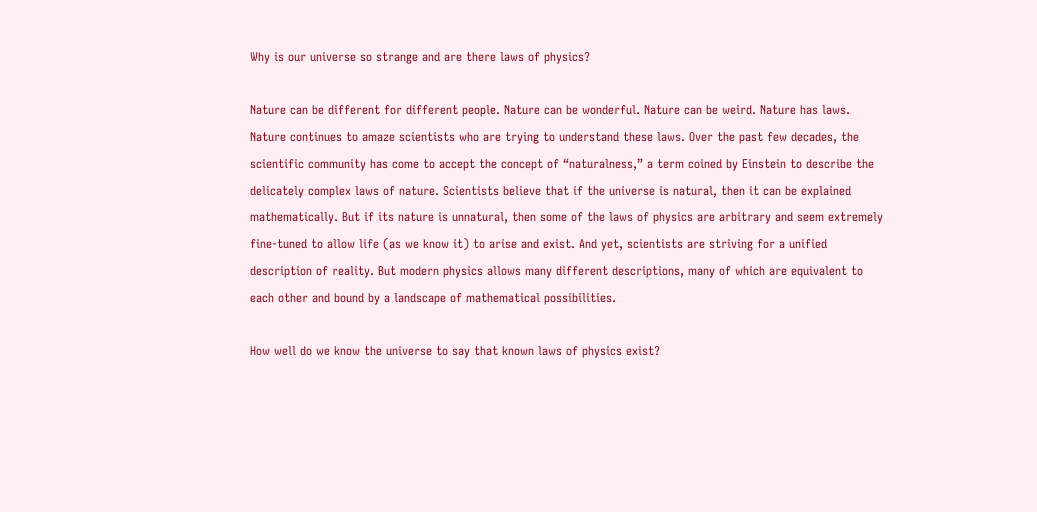Why is our universe so strange and are there laws of physics?

Nature can be different for different people. Nature can be wonderful. Nature can be weird. Nature has laws. Nature continues to amaze scientists who are trying to understand these laws. Over the past few decades, the scientific community has come to accept the concept of “naturalness,” a term coined by Einstein to describe the delicately complex laws of nature. Scientists believe that if the universe is natural, then it can be explained mathematically. But if its nature is unnatural, then some of the laws of physics are arbitrary and seem extremely fine-tuned to allow life (as we know it) to arise and exist. And yet, scientists are striving for a unified description of reality. But modern physics allows many different descriptions, many of which are equivalent to each other and bound by a landscape of mathematical possibilities.

How well do we know the universe to say that known laws of physics exist?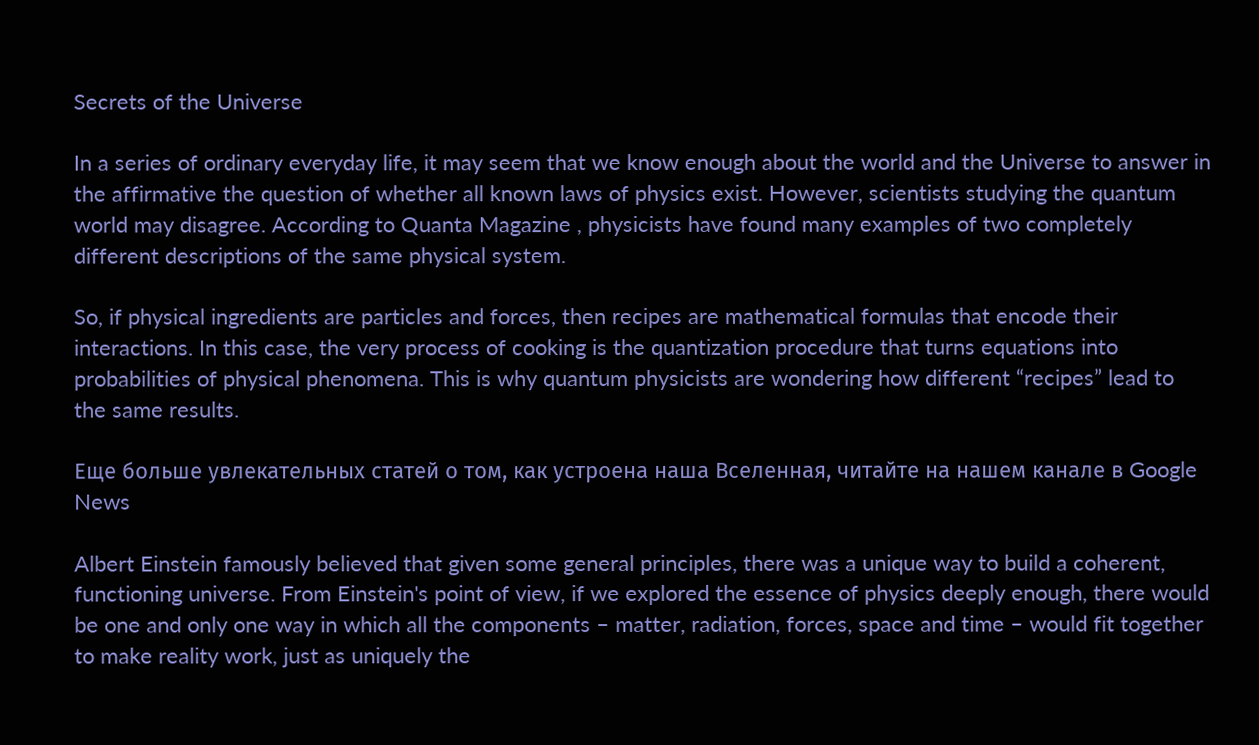Secrets of the Universe

In a series of ordinary everyday life, it may seem that we know enough about the world and the Universe to answer in the affirmative the question of whether all known laws of physics exist. However, scientists studying the quantum world may disagree. According to Quanta Magazine , physicists have found many examples of two completely different descriptions of the same physical system.

So, if physical ingredients are particles and forces, then recipes are mathematical formulas that encode their interactions. In this case, the very process of cooking is the quantization procedure that turns equations into probabilities of physical phenomena. This is why quantum physicists are wondering how different “recipes” lead to the same results.

Еще больше увлекательных статей о том, как устроена наша Вселенная, читайте на нашем канале в Google News

Albert Einstein famously believed that given some general principles, there was a unique way to build a coherent, functioning universe. From Einstein's point of view, if we explored the essence of physics deeply enough, there would be one and only one way in which all the components – matter, radiation, forces, space and time – would fit together to make reality work, just as uniquely the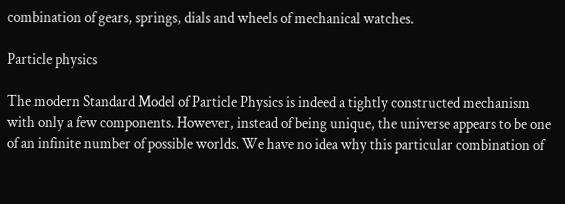combination of gears, springs, dials and wheels of mechanical watches.

Particle physics

The modern Standard Model of Particle Physics is indeed a tightly constructed mechanism with only a few components. However, instead of being unique, the universe appears to be one of an infinite number of possible worlds. We have no idea why this particular combination of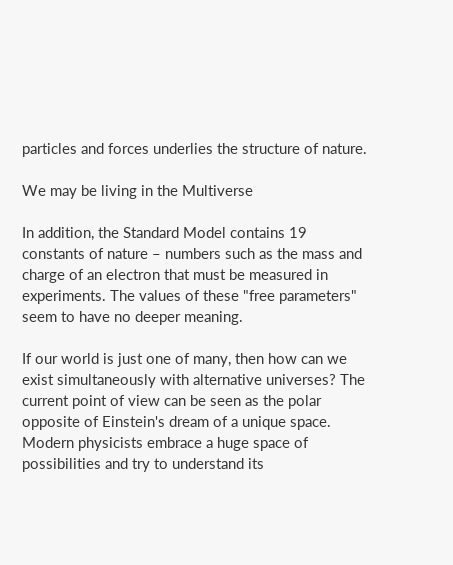particles and forces underlies the structure of nature.

We may be living in the Multiverse

In addition, the Standard Model contains 19 constants of nature – numbers such as the mass and charge of an electron that must be measured in experiments. The values of these "free parameters" seem to have no deeper meaning.

If our world is just one of many, then how can we exist simultaneously with alternative universes? The current point of view can be seen as the polar opposite of Einstein's dream of a unique space. Modern physicists embrace a huge space of possibilities and try to understand its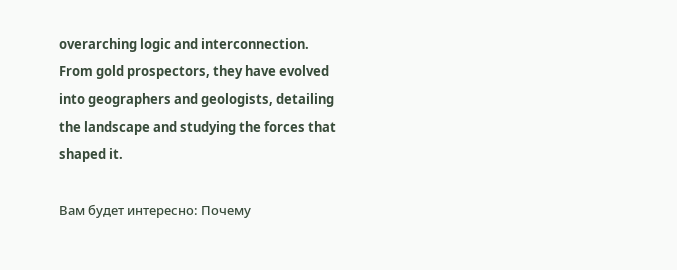overarching logic and interconnection. From gold prospectors, they have evolved into geographers and geologists, detailing the landscape and studying the forces that shaped it.

Вам будет интересно: Почему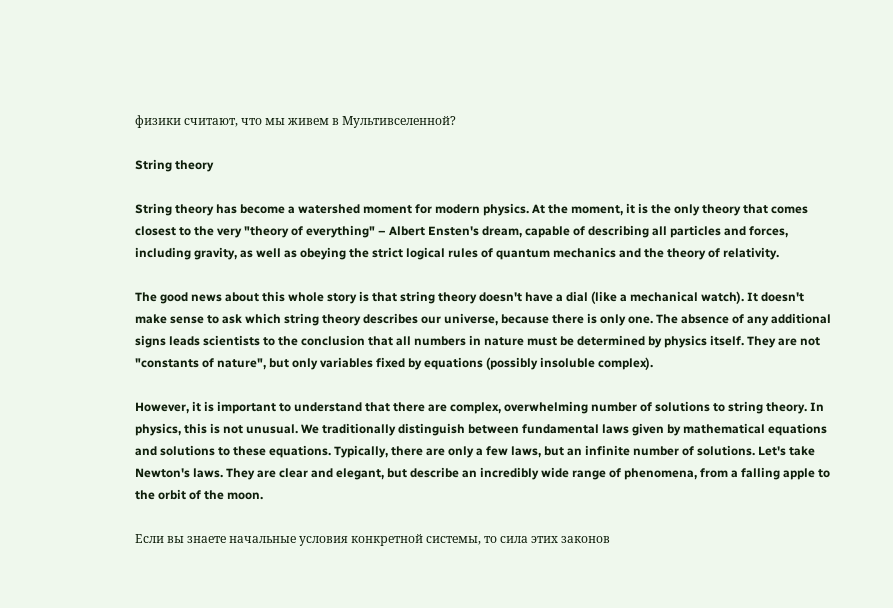физики считают, что мы живем в Мультивселенной?

String theory

String theory has become a watershed moment for modern physics. At the moment, it is the only theory that comes closest to the very "theory of everything" – Albert Ensten's dream, capable of describing all particles and forces, including gravity, as well as obeying the strict logical rules of quantum mechanics and the theory of relativity.

The good news about this whole story is that string theory doesn't have a dial (like a mechanical watch). It doesn't make sense to ask which string theory describes our universe, because there is only one. The absence of any additional signs leads scientists to the conclusion that all numbers in nature must be determined by physics itself. They are not "constants of nature", but only variables fixed by equations (possibly insoluble complex).

However, it is important to understand that there are complex, overwhelming number of solutions to string theory. In physics, this is not unusual. We traditionally distinguish between fundamental laws given by mathematical equations and solutions to these equations. Typically, there are only a few laws, but an infinite number of solutions. Let's take Newton's laws. They are clear and elegant, but describe an incredibly wide range of phenomena, from a falling apple to the orbit of the moon.

Если вы знаете начальные условия конкретной системы, то сила этих законов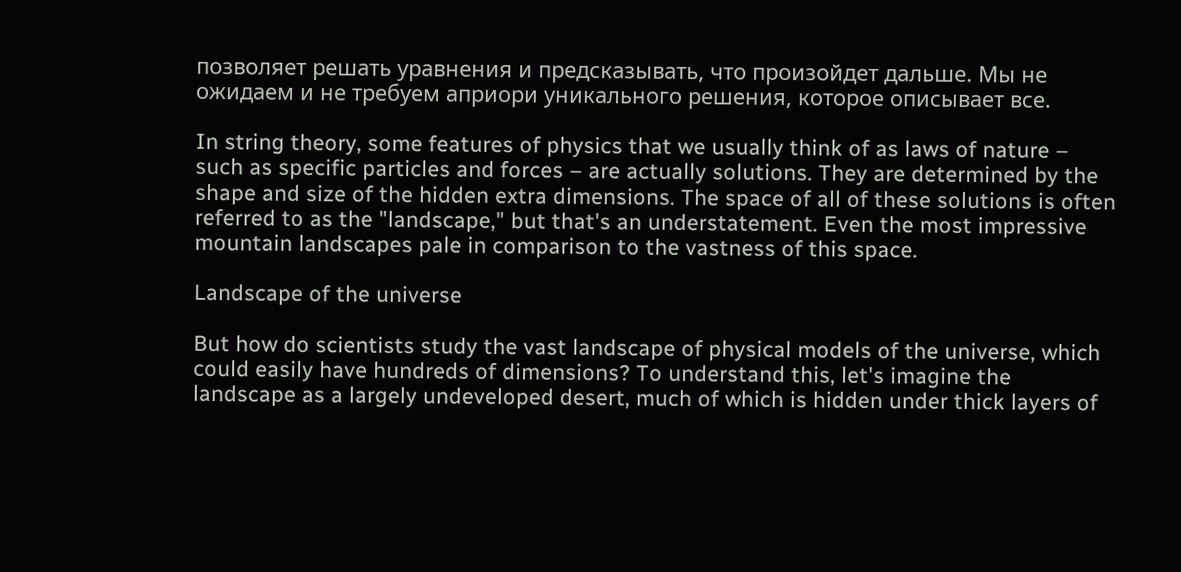позволяет решать уравнения и предсказывать, что произойдет дальше. Мы не ожидаем и не требуем априори уникального решения, которое описывает все.

In string theory, some features of physics that we usually think of as laws of nature – such as specific particles and forces – are actually solutions. They are determined by the shape and size of the hidden extra dimensions. The space of all of these solutions is often referred to as the "landscape," but that's an understatement. Even the most impressive mountain landscapes pale in comparison to the vastness of this space.

Landscape of the universe

But how do scientists study the vast landscape of physical models of the universe, which could easily have hundreds of dimensions? To understand this, let's imagine the landscape as a largely undeveloped desert, much of which is hidden under thick layers of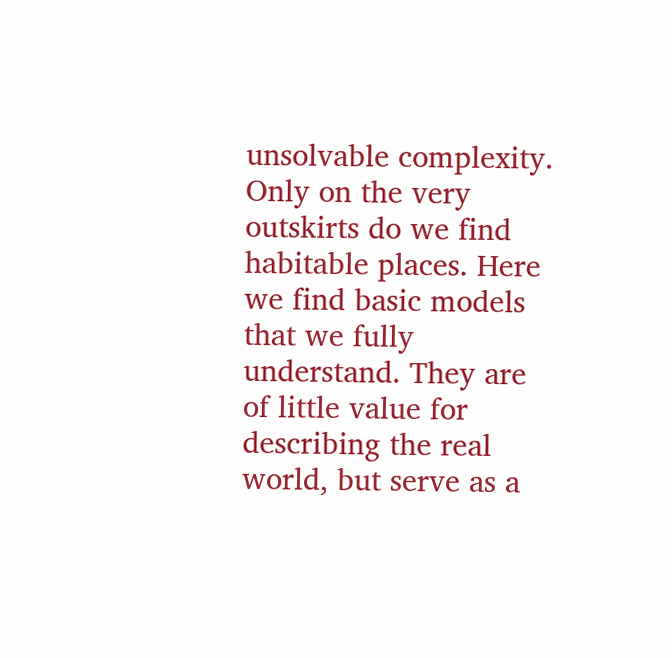unsolvable complexity. Only on the very outskirts do we find habitable places. Here we find basic models that we fully understand. They are of little value for describing the real world, but serve as a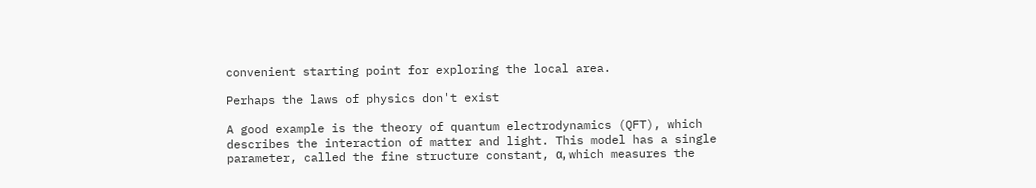convenient starting point for exploring the local area.

Perhaps the laws of physics don't exist

A good example is the theory of quantum electrodynamics (QFT), which describes the interaction of matter and light. This model has a single parameter, called the fine structure constant, α, which measures the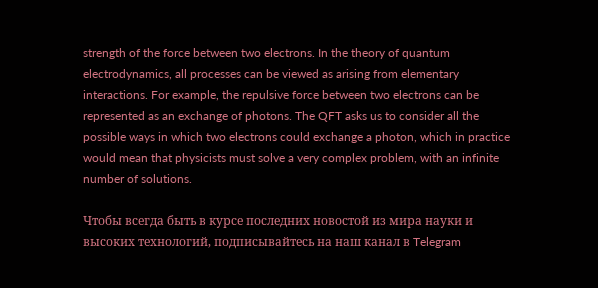strength of the force between two electrons. In the theory of quantum electrodynamics, all processes can be viewed as arising from elementary interactions. For example, the repulsive force between two electrons can be represented as an exchange of photons. The QFT asks us to consider all the possible ways in which two electrons could exchange a photon, which in practice would mean that physicists must solve a very complex problem, with an infinite number of solutions.

Чтобы всегда быть в курсе последних новостой из мира науки и высоких технологий, подписывайтесь на наш канал в Telegram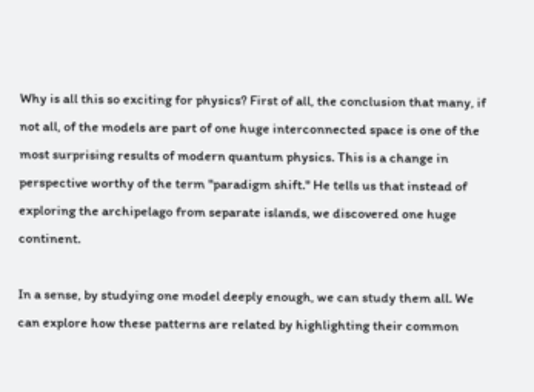Why is all this so exciting for physics? First of all, the conclusion that many, if not all, of the models are part of one huge interconnected space is one of the most surprising results of modern quantum physics. This is a change in perspective worthy of the term "paradigm shift." He tells us that instead of exploring the archipelago from separate islands, we discovered one huge continent.

In a sense, by studying one model deeply enough, we can study them all. We can explore how these patterns are related by highlighting their common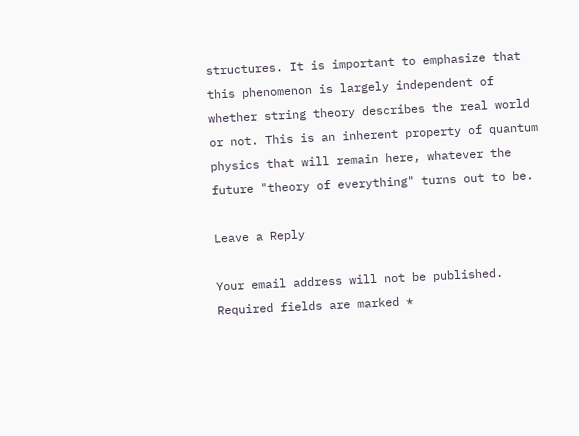structures. It is important to emphasize that this phenomenon is largely independent of whether string theory describes the real world or not. This is an inherent property of quantum physics that will remain here, whatever the future "theory of everything" turns out to be.

Leave a Reply

Your email address will not be published. Required fields are marked *